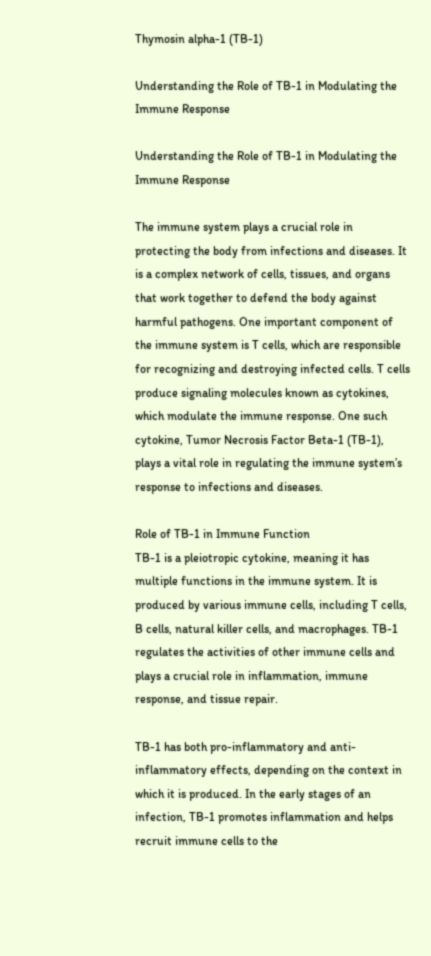Thymosin alpha-1 (TB-1)

Understanding the Role of TB-1 in Modulating the Immune Response

Understanding the Role of TB-1 in Modulating the Immune Response

The immune system plays a crucial role in protecting the body from infections and diseases. It is a complex network of cells, tissues, and organs that work together to defend the body against harmful pathogens. One important component of the immune system is T cells, which are responsible for recognizing and destroying infected cells. T cells produce signaling molecules known as cytokines, which modulate the immune response. One such cytokine, Tumor Necrosis Factor Beta-1 (TB-1), plays a vital role in regulating the immune system’s response to infections and diseases.

Role of TB-1 in Immune Function
TB-1 is a pleiotropic cytokine, meaning it has multiple functions in the immune system. It is produced by various immune cells, including T cells, B cells, natural killer cells, and macrophages. TB-1 regulates the activities of other immune cells and plays a crucial role in inflammation, immune response, and tissue repair.

TB-1 has both pro-inflammatory and anti-inflammatory effects, depending on the context in which it is produced. In the early stages of an infection, TB-1 promotes inflammation and helps recruit immune cells to the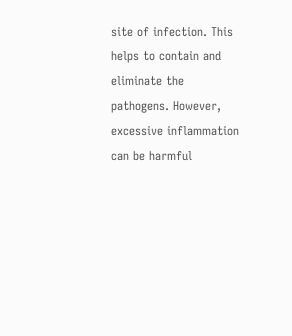site of infection. This helps to contain and eliminate the pathogens. However, excessive inflammation can be harmful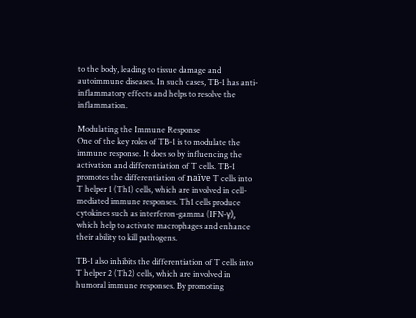to the body, leading to tissue damage and autoimmune diseases. In such cases, TB-1 has anti-inflammatory effects and helps to resolve the inflammation.

Modulating the Immune Response
One of the key roles of TB-1 is to modulate the immune response. It does so by influencing the activation and differentiation of T cells. TB-1 promotes the differentiation of naïve T cells into T helper 1 (Th1) cells, which are involved in cell-mediated immune responses. Th1 cells produce cytokines such as interferon-gamma (IFN-γ), which help to activate macrophages and enhance their ability to kill pathogens.

TB-1 also inhibits the differentiation of T cells into T helper 2 (Th2) cells, which are involved in humoral immune responses. By promoting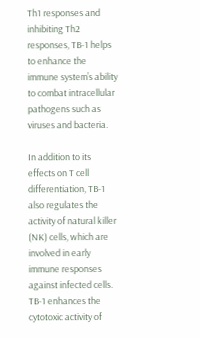Th1 responses and inhibiting Th2 responses, TB-1 helps to enhance the immune system’s ability to combat intracellular pathogens such as viruses and bacteria.

In addition to its effects on T cell differentiation, TB-1 also regulates the activity of natural killer (NK) cells, which are involved in early immune responses against infected cells. TB-1 enhances the cytotoxic activity of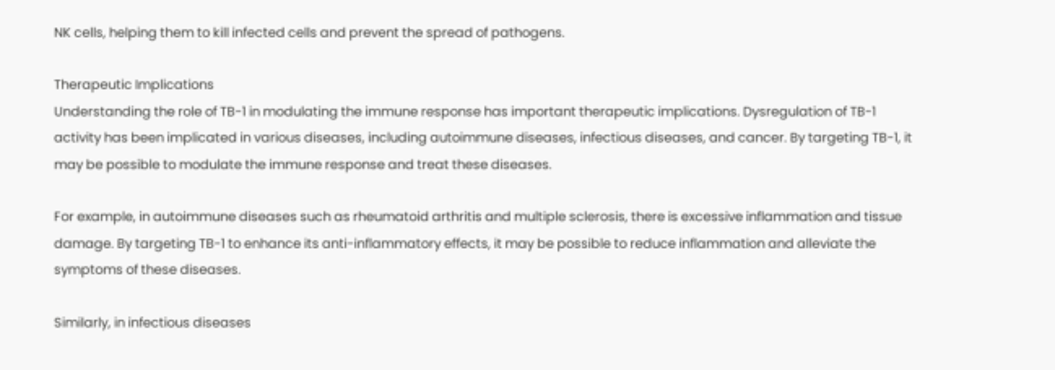NK cells, helping them to kill infected cells and prevent the spread of pathogens.

Therapeutic Implications
Understanding the role of TB-1 in modulating the immune response has important therapeutic implications. Dysregulation of TB-1 activity has been implicated in various diseases, including autoimmune diseases, infectious diseases, and cancer. By targeting TB-1, it may be possible to modulate the immune response and treat these diseases.

For example, in autoimmune diseases such as rheumatoid arthritis and multiple sclerosis, there is excessive inflammation and tissue damage. By targeting TB-1 to enhance its anti-inflammatory effects, it may be possible to reduce inflammation and alleviate the symptoms of these diseases.

Similarly, in infectious diseases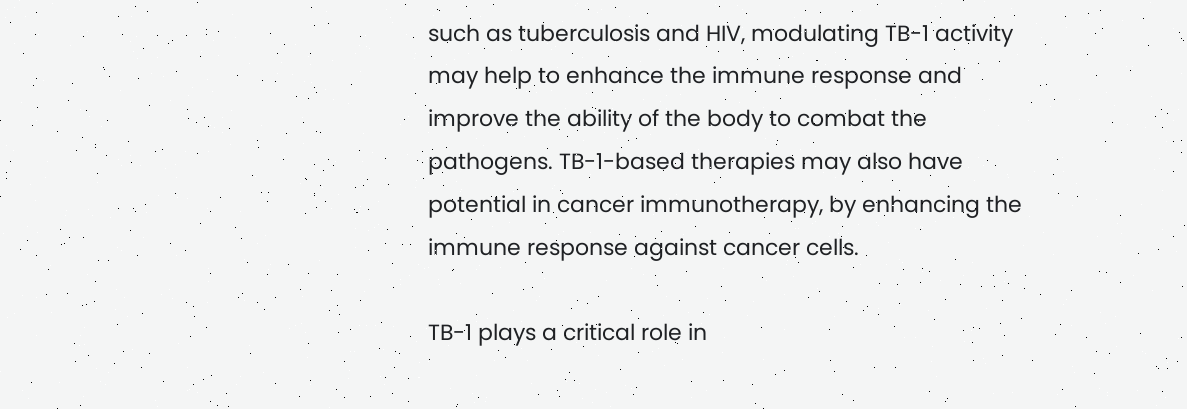such as tuberculosis and HIV, modulating TB-1 activity may help to enhance the immune response and improve the ability of the body to combat the pathogens. TB-1-based therapies may also have potential in cancer immunotherapy, by enhancing the immune response against cancer cells.

TB-1 plays a critical role in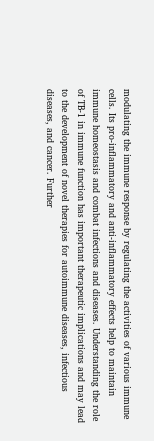modulating the immune response by regulating the activities of various immune cells. Its pro-inflammatory and anti-inflammatory effects help to maintain immune homeostasis and combat infections and diseases. Understanding the role of TB-1 in immune function has important therapeutic implications and may lead to the development of novel therapies for autoimmune diseases, infectious diseases, and cancer. Further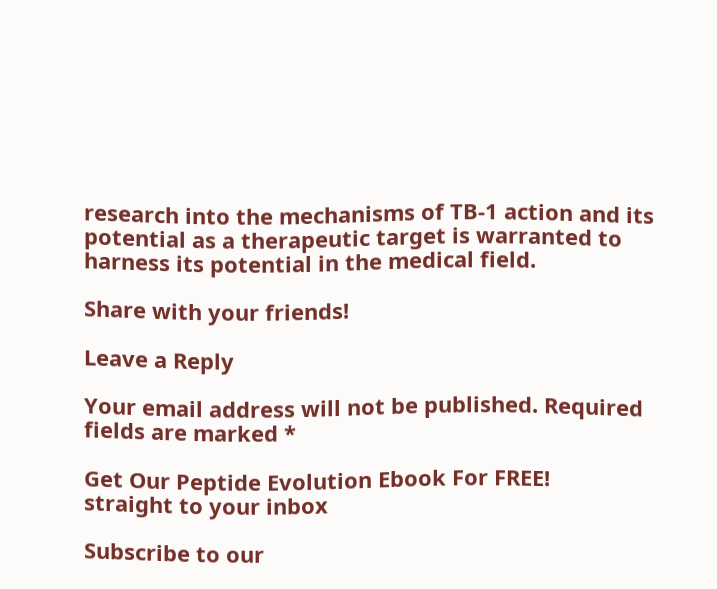research into the mechanisms of TB-1 action and its potential as a therapeutic target is warranted to harness its potential in the medical field.

Share with your friends!

Leave a Reply

Your email address will not be published. Required fields are marked *

Get Our Peptide Evolution Ebook For FREE!
straight to your inbox

Subscribe to our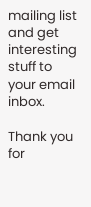mailing list and get interesting stuff to your email inbox.

Thank you for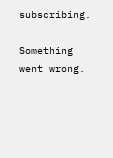subscribing.

Something went wrong.